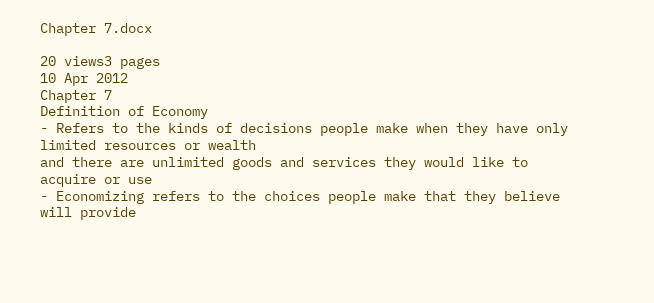Chapter 7.docx

20 views3 pages
10 Apr 2012
Chapter 7
Definition of Economy
- Refers to the kinds of decisions people make when they have only limited resources or wealth
and there are unlimited goods and services they would like to acquire or use
- Economizing refers to the choices people make that they believe will provide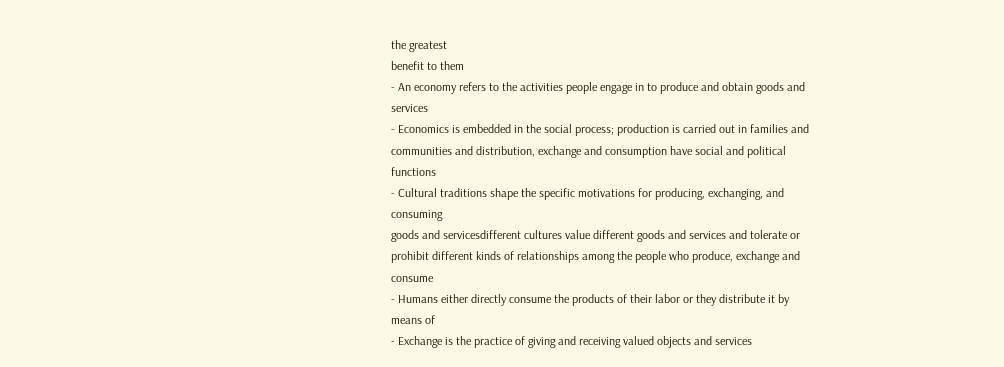the greatest
benefit to them
- An economy refers to the activities people engage in to produce and obtain goods and services
- Economics is embedded in the social process; production is carried out in families and
communities and distribution, exchange and consumption have social and political functions
- Cultural traditions shape the specific motivations for producing, exchanging, and consuming
goods and servicesdifferent cultures value different goods and services and tolerate or
prohibit different kinds of relationships among the people who produce, exchange and consume
- Humans either directly consume the products of their labor or they distribute it by means of
- Exchange is the practice of giving and receiving valued objects and services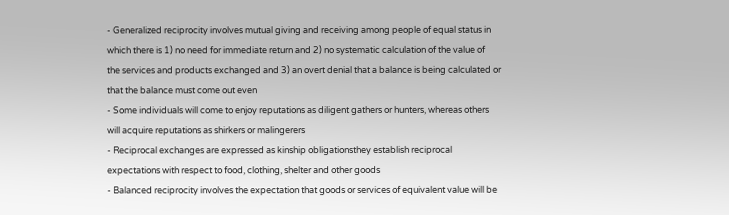- Generalized reciprocity involves mutual giving and receiving among people of equal status in
which there is 1) no need for immediate return and 2) no systematic calculation of the value of
the services and products exchanged and 3) an overt denial that a balance is being calculated or
that the balance must come out even
- Some individuals will come to enjoy reputations as diligent gathers or hunters, whereas others
will acquire reputations as shirkers or malingerers
- Reciprocal exchanges are expressed as kinship obligationsthey establish reciprocal
expectations with respect to food, clothing, shelter and other goods
- Balanced reciprocity involves the expectation that goods or services of equivalent value will be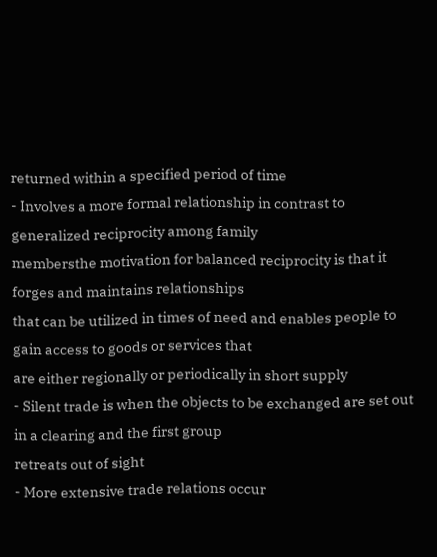returned within a specified period of time
- Involves a more formal relationship in contrast to generalized reciprocity among family
membersthe motivation for balanced reciprocity is that it forges and maintains relationships
that can be utilized in times of need and enables people to gain access to goods or services that
are either regionally or periodically in short supply
- Silent trade is when the objects to be exchanged are set out in a clearing and the first group
retreats out of sight
- More extensive trade relations occur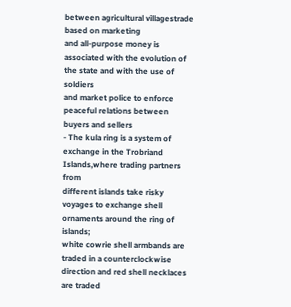between agricultural villagestrade based on marketing
and all-purpose money is associated with the evolution of the state and with the use of soldiers
and market police to enforce peaceful relations between buyers and sellers
- The kula ring is a system of exchange in the Trobriand Islands,where trading partners from
different islands take risky voyages to exchange shell ornaments around the ring of islands;
white cowrie shell armbands are traded in a counterclockwise direction and red shell necklaces
are traded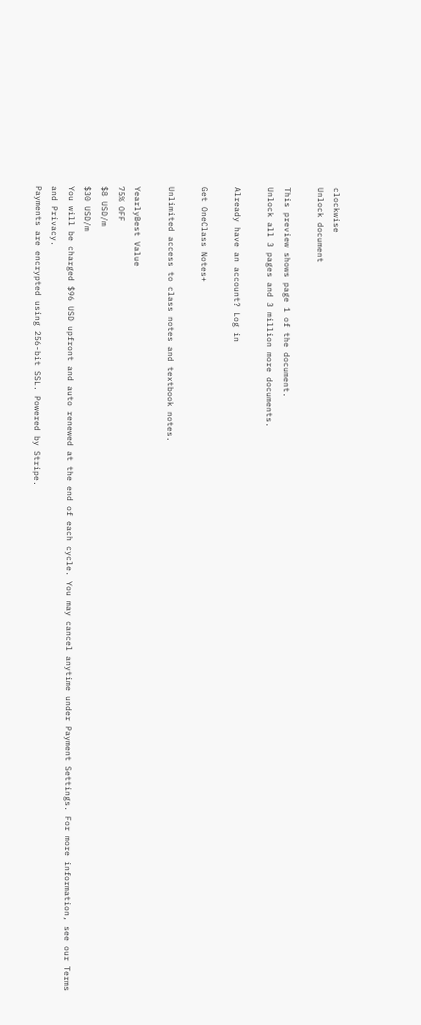clockwise
Unlock document

This preview shows page 1 of the document.
Unlock all 3 pages and 3 million more documents.

Already have an account? Log in

Get OneClass Notes+

Unlimited access to class notes and textbook notes.

YearlyBest Value
75% OFF
$8 USD/m
$30 USD/m
You will be charged $96 USD upfront and auto renewed at the end of each cycle. You may cancel anytime under Payment Settings. For more information, see our Terms and Privacy.
Payments are encrypted using 256-bit SSL. Powered by Stripe.